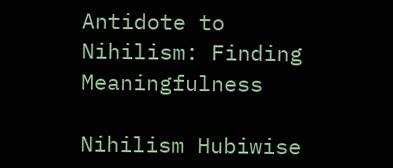Antidote to Nihilism: Finding Meaningfulness

Nihilism Hubiwise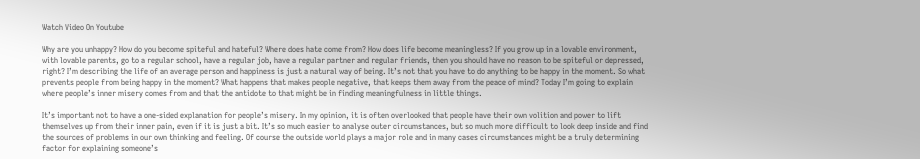Watch Video On Youtube

Why are you unhappy? How do you become spiteful and hateful? Where does hate come from? How does life become meaningless? If you grow up in a lovable environment, with lovable parents, go to a regular school, have a regular job, have a regular partner and regular friends, then you should have no reason to be spiteful or depressed, right? I’m describing the life of an average person and happiness is just a natural way of being. It’s not that you have to do anything to be happy in the moment. So what prevents people from being happy in the moment? What happens that makes people negative, that keeps them away from the peace of mind? Today I’m going to explain where people’s inner misery comes from and that the antidote to that might be in finding meaningfulness in little things.

It’s important not to have a one-sided explanation for people’s misery. In my opinion, it is often overlooked that people have their own volition and power to lift themselves up from their inner pain, even if it is just a bit. It’s so much easier to analyse outer circumstances, but so much more difficult to look deep inside and find the sources of problems in our own thinking and feeling. Of course the outside world plays a major role and in many cases circumstances might be a truly determining factor for explaining someone’s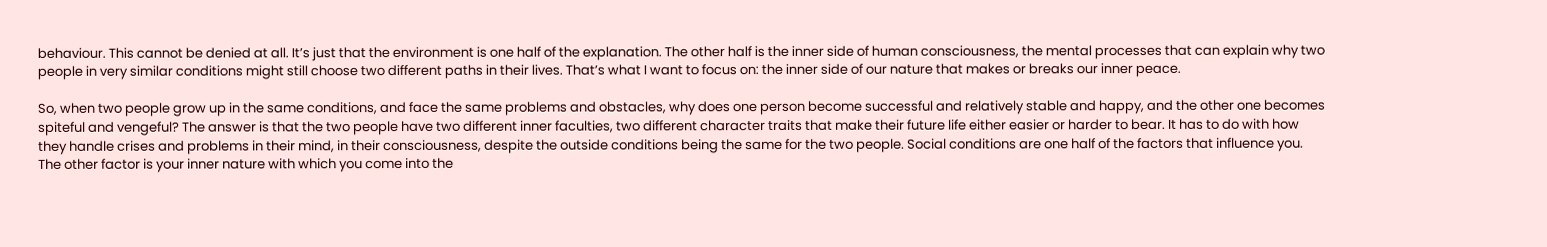behaviour. This cannot be denied at all. It’s just that the environment is one half of the explanation. The other half is the inner side of human consciousness, the mental processes that can explain why two people in very similar conditions might still choose two different paths in their lives. That’s what I want to focus on: the inner side of our nature that makes or breaks our inner peace.

So, when two people grow up in the same conditions, and face the same problems and obstacles, why does one person become successful and relatively stable and happy, and the other one becomes spiteful and vengeful? The answer is that the two people have two different inner faculties, two different character traits that make their future life either easier or harder to bear. It has to do with how they handle crises and problems in their mind, in their consciousness, despite the outside conditions being the same for the two people. Social conditions are one half of the factors that influence you. The other factor is your inner nature with which you come into the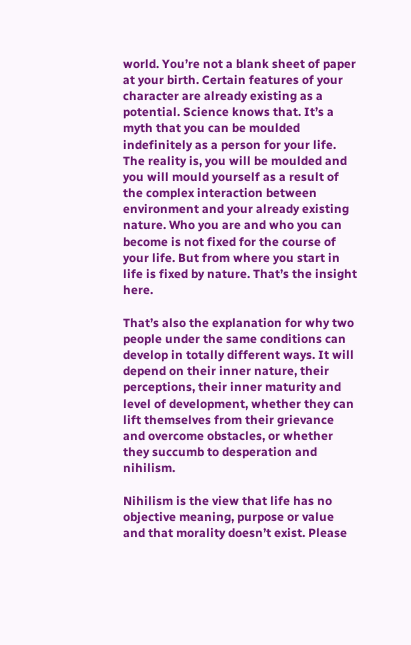world. You’re not a blank sheet of paper at your birth. Certain features of your character are already existing as a potential. Science knows that. It’s a myth that you can be moulded indefinitely as a person for your life. The reality is, you will be moulded and you will mould yourself as a result of the complex interaction between environment and your already existing nature. Who you are and who you can become is not fixed for the course of your life. But from where you start in life is fixed by nature. That’s the insight here.

That’s also the explanation for why two people under the same conditions can develop in totally different ways. It will depend on their inner nature, their perceptions, their inner maturity and level of development, whether they can lift themselves from their grievance and overcome obstacles, or whether they succumb to desperation and nihilism.

Nihilism is the view that life has no objective meaning, purpose or value and that morality doesn’t exist. Please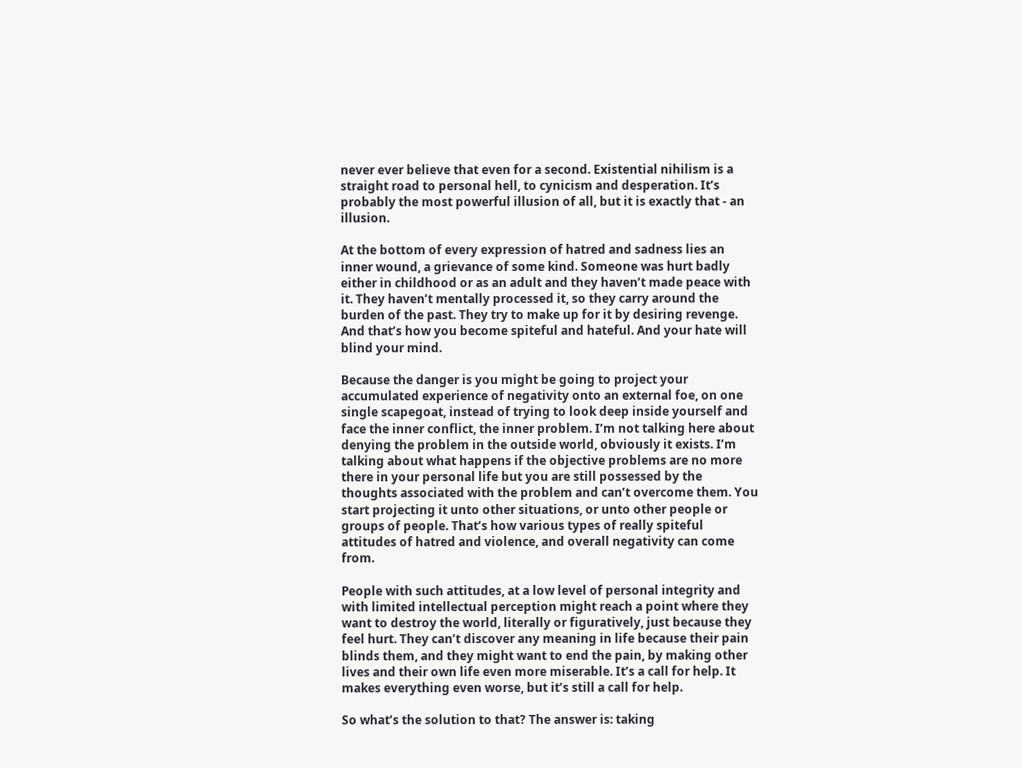never ever believe that even for a second. Existential nihilism is a straight road to personal hell, to cynicism and desperation. It’s probably the most powerful illusion of all, but it is exactly that - an illusion.

At the bottom of every expression of hatred and sadness lies an inner wound, a grievance of some kind. Someone was hurt badly either in childhood or as an adult and they haven’t made peace with it. They haven’t mentally processed it, so they carry around the burden of the past. They try to make up for it by desiring revenge. And that’s how you become spiteful and hateful. And your hate will blind your mind.

Because the danger is you might be going to project your accumulated experience of negativity onto an external foe, on one single scapegoat, instead of trying to look deep inside yourself and face the inner conflict, the inner problem. I’m not talking here about denying the problem in the outside world, obviously it exists. I’m talking about what happens if the objective problems are no more there in your personal life but you are still possessed by the thoughts associated with the problem and can’t overcome them. You start projecting it unto other situations, or unto other people or groups of people. That’s how various types of really spiteful attitudes of hatred and violence, and overall negativity can come from.

People with such attitudes, at a low level of personal integrity and with limited intellectual perception might reach a point where they want to destroy the world, literally or figuratively, just because they feel hurt. They can’t discover any meaning in life because their pain blinds them, and they might want to end the pain, by making other lives and their own life even more miserable. It’s a call for help. It makes everything even worse, but it’s still a call for help.

So what’s the solution to that? The answer is: taking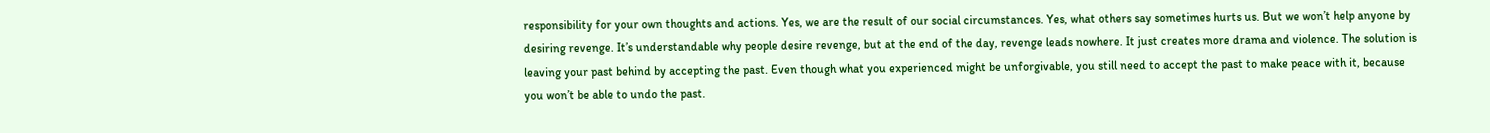responsibility for your own thoughts and actions. Yes, we are the result of our social circumstances. Yes, what others say sometimes hurts us. But we won’t help anyone by desiring revenge. It’s understandable why people desire revenge, but at the end of the day, revenge leads nowhere. It just creates more drama and violence. The solution is leaving your past behind by accepting the past. Even though what you experienced might be unforgivable, you still need to accept the past to make peace with it, because you won’t be able to undo the past.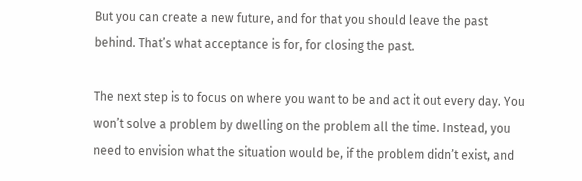But you can create a new future, and for that you should leave the past behind. That’s what acceptance is for, for closing the past.

The next step is to focus on where you want to be and act it out every day. You won’t solve a problem by dwelling on the problem all the time. Instead, you need to envision what the situation would be, if the problem didn’t exist, and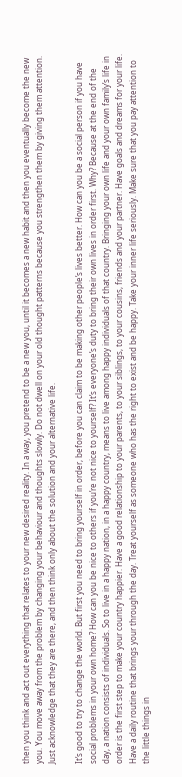then you think and act out everything that relates to your new desired reality. In a way, you pretend to be a new you, until it becomes a new habit and then you eventually become the new you. You move away from the problem by changing your behaviour and thoughts slowly. Do not dwell on your old thought patterns because you strengthen them by giving them attention. Just acknowledge that they are there, and then think only about the solution and your alternative life.

It’s good to try to change the world. But first you need to bring yourself in order, before you can claim to be making other people’s lives better. How can you be a social person if you have social problems in your own home? How can you be nice to others if you’re not nice to yourself? It’s everyone’s duty to bring their own lives in order first. Why? Because at the end of the day, a nation consists of individuals. So to live in a happy nation, in a happy country, means to live among happy individuals of that country. Bringing your own life and your own family’s life in order is the first step to make your country happier. Have a good relationship to your parents, to your siblings, to your cousins, friends and your partner. Have goals and dreams for your life. Have a daily routine that brings your through the day. Treat yourself as someone who has the right to exist and be happy. Take your inner life seriously. Make sure that you pay attention to the little things in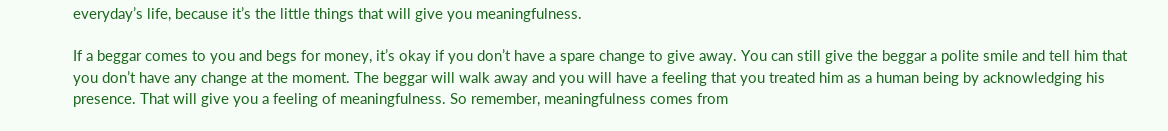everyday’s life, because it’s the little things that will give you meaningfulness.

If a beggar comes to you and begs for money, it’s okay if you don’t have a spare change to give away. You can still give the beggar a polite smile and tell him that you don’t have any change at the moment. The beggar will walk away and you will have a feeling that you treated him as a human being by acknowledging his presence. That will give you a feeling of meaningfulness. So remember, meaningfulness comes from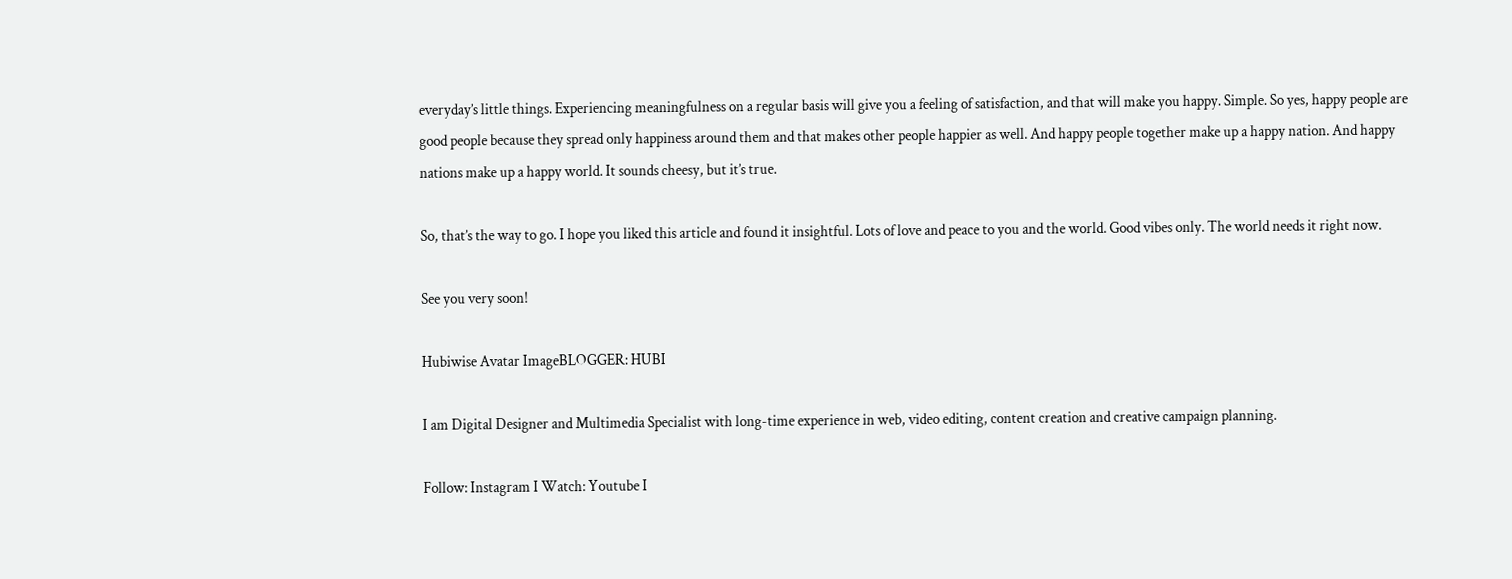everyday’s little things. Experiencing meaningfulness on a regular basis will give you a feeling of satisfaction, and that will make you happy. Simple. So yes, happy people are good people because they spread only happiness around them and that makes other people happier as well. And happy people together make up a happy nation. And happy nations make up a happy world. It sounds cheesy, but it’s true.

So, that’s the way to go. I hope you liked this article and found it insightful. Lots of love and peace to you and the world. Good vibes only. The world needs it right now.

See you very soon!

Hubiwise Avatar ImageBLOGGER: HUBI

I am Digital Designer and Multimedia Specialist with long-time experience in web, video editing, content creation and creative campaign planning.

Follow: Instagram I Watch: Youtube I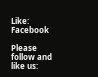Like: Facebook

Please follow and like us: